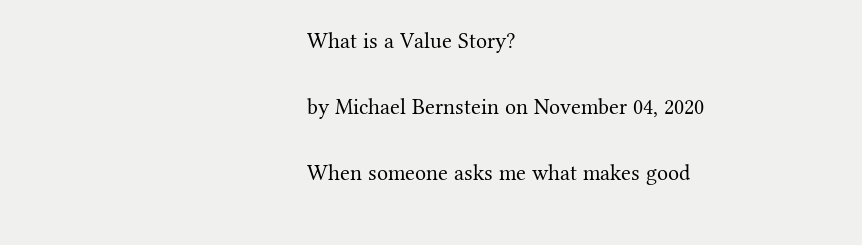What is a Value Story?

by Michael Bernstein on November 04, 2020

When someone asks me what makes good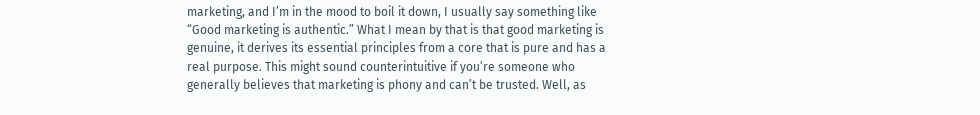marketing, and I’m in the mood to boil it down, I usually say something like “Good marketing is authentic.” What I mean by that is that good marketing is genuine, it derives its essential principles from a core that is pure and has a real purpose. This might sound counterintuitive if you’re someone who generally believes that marketing is phony and can’t be trusted. Well, as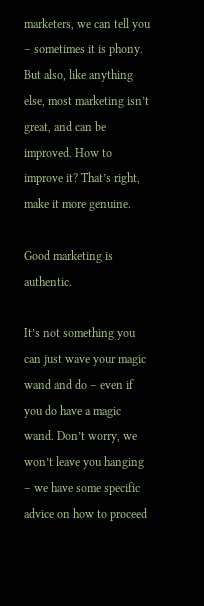marketers, we can tell you – sometimes it is phony. But also, like anything else, most marketing isn’t great, and can be improved. How to improve it? That’s right, make it more genuine.

Good marketing is authentic.

It’s not something you can just wave your magic wand and do – even if you do have a magic wand. Don’t worry, we won’t leave you hanging – we have some specific advice on how to proceed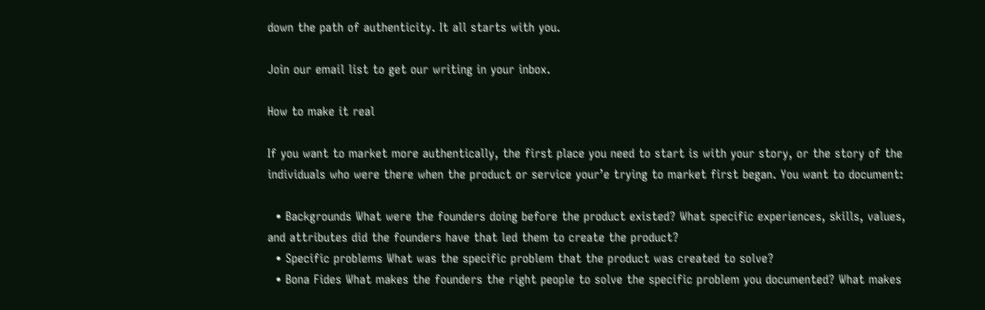down the path of authenticity. It all starts with you.

Join our email list to get our writing in your inbox.

How to make it real

If you want to market more authentically, the first place you need to start is with your story, or the story of the individuals who were there when the product or service your’e trying to market first began. You want to document:

  • Backgrounds What were the founders doing before the product existed? What specific experiences, skills, values, and attributes did the founders have that led them to create the product?
  • Specific problems What was the specific problem that the product was created to solve?
  • Bona Fides What makes the founders the right people to solve the specific problem you documented? What makes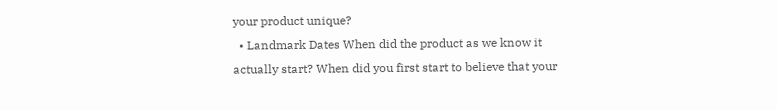your product unique?
  • Landmark Dates When did the product as we know it actually start? When did you first start to believe that your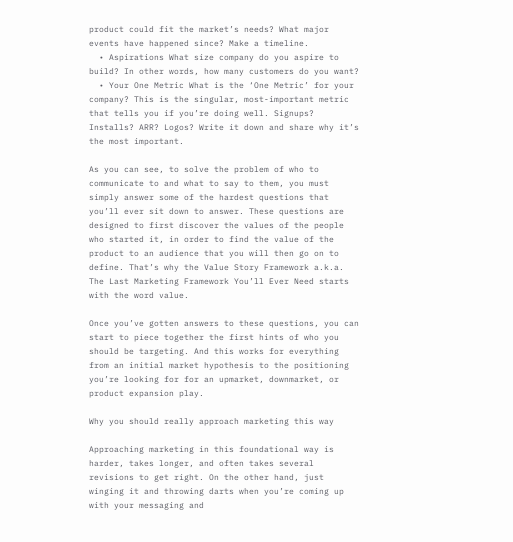product could fit the market’s needs? What major events have happened since? Make a timeline.
  • Aspirations What size company do you aspire to build? In other words, how many customers do you want?
  • Your One Metric What is the ‘One Metric’ for your company? This is the singular, most-important metric that tells you if you’re doing well. Signups? Installs? ARR? Logos? Write it down and share why it’s the most important.

As you can see, to solve the problem of who to communicate to and what to say to them, you must simply answer some of the hardest questions that you’ll ever sit down to answer. These questions are designed to first discover the values of the people who started it, in order to find the value of the product to an audience that you will then go on to define. That’s why the Value Story Framework a.k.a. The Last Marketing Framework You’ll Ever Need starts with the word value.

Once you’ve gotten answers to these questions, you can start to piece together the first hints of who you should be targeting. And this works for everything from an initial market hypothesis to the positioning you’re looking for for an upmarket, downmarket, or product expansion play.

Why you should really approach marketing this way

Approaching marketing in this foundational way is harder, takes longer, and often takes several revisions to get right. On the other hand, just winging it and throwing darts when you’re coming up with your messaging and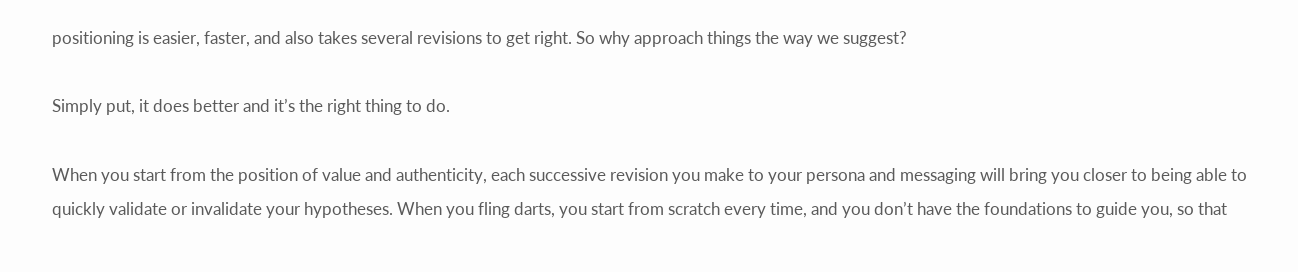positioning is easier, faster, and also takes several revisions to get right. So why approach things the way we suggest?

Simply put, it does better and it’s the right thing to do.

When you start from the position of value and authenticity, each successive revision you make to your persona and messaging will bring you closer to being able to quickly validate or invalidate your hypotheses. When you fling darts, you start from scratch every time, and you don’t have the foundations to guide you, so that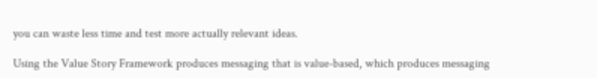you can waste less time and test more actually relevant ideas.

Using the Value Story Framework produces messaging that is value-based, which produces messaging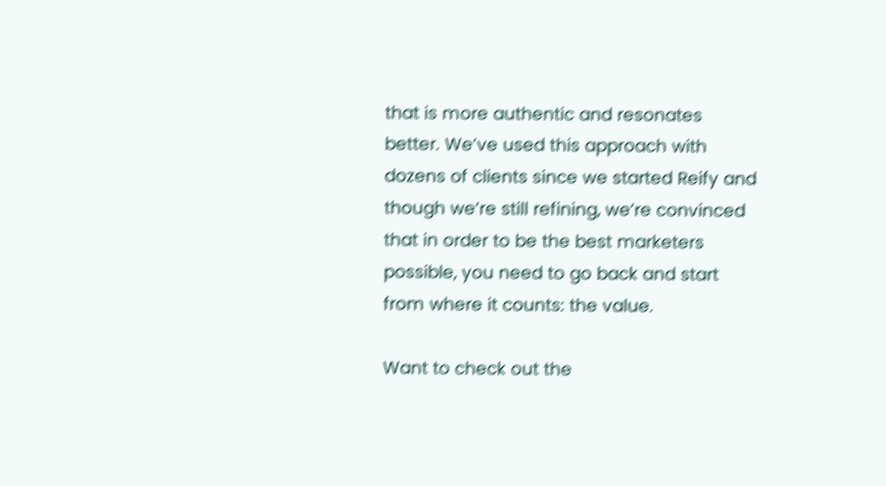that is more authentic and resonates better. We’ve used this approach with dozens of clients since we started Reify and though we’re still refining, we’re convinced that in order to be the best marketers possible, you need to go back and start from where it counts: the value.

Want to check out the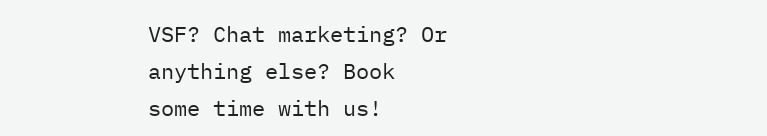VSF? Chat marketing? Or anything else? Book some time with us!